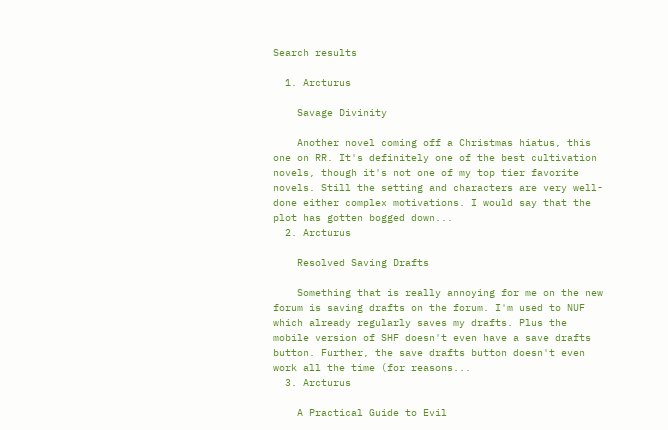Search results

  1. Arcturus

    Savage Divinity

    Another novel coming off a Christmas hiatus, this one on RR. It's definitely one of the best cultivation novels, though it's not one of my top tier favorite novels. Still the setting and characters are very well-done either complex motivations. I would say that the plot has gotten bogged down...
  2. Arcturus

    Resolved Saving Drafts

    Something that is really annoying for me on the new forum is saving drafts on the forum. I'm used to NUF which already regularly saves my drafts. Plus the mobile version of SHF doesn't even have a save drafts button. Further, the save drafts button doesn't even work all the time (for reasons...
  3. Arcturus

    A Practical Guide to Evil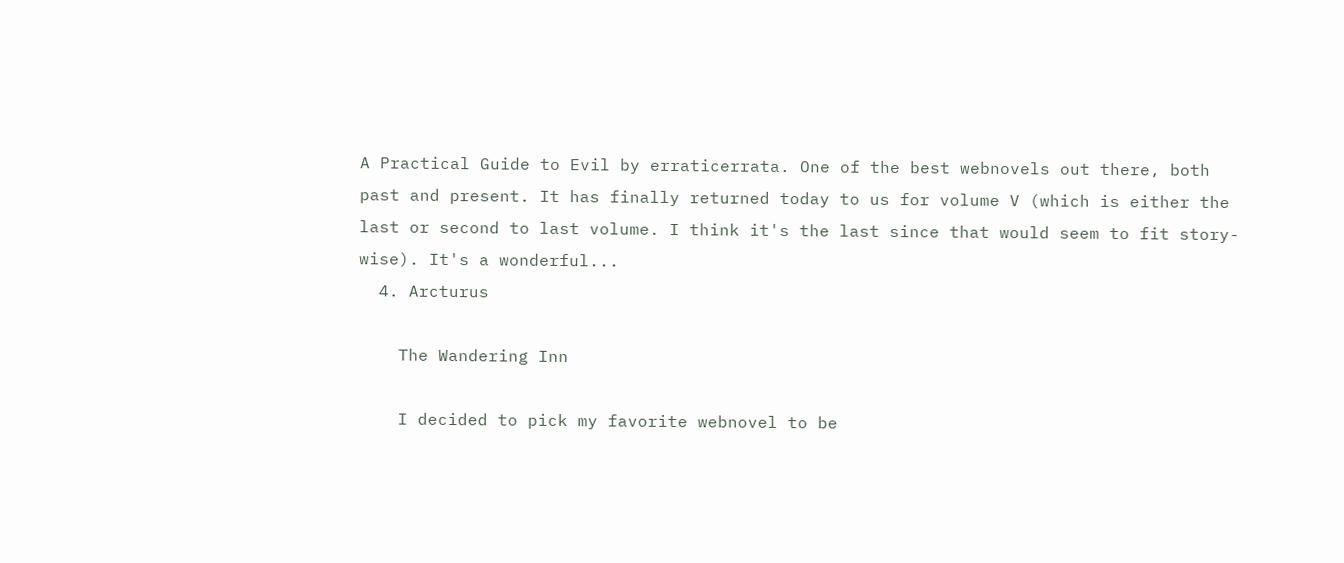A Practical Guide to Evil by erraticerrata. One of the best webnovels out there, both past and present. It has finally returned today to us for volume V (which is either the last or second to last volume. I think it's the last since that would seem to fit story-wise). It's a wonderful...
  4. Arcturus

    The Wandering Inn

    I decided to pick my favorite webnovel to be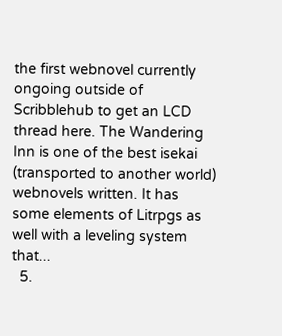the first webnovel currently ongoing outside of Scribblehub to get an LCD thread here. The Wandering Inn is one of the best isekai (transported to another world) webnovels written. It has some elements of Litrpgs as well with a leveling system that...
  5.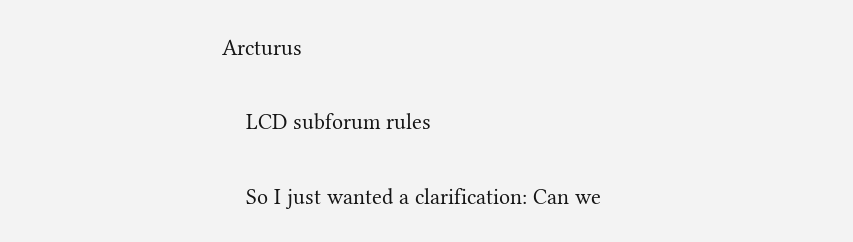Arcturus

    LCD subforum rules

    So I just wanted a clarification: Can we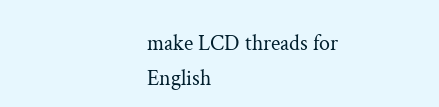make LCD threads for English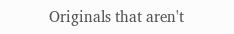Originals that aren't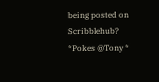being posted on Scribblehub? *Pokes @Tony *